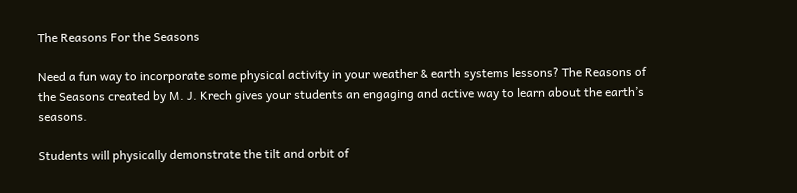The Reasons For the Seasons

Need a fun way to incorporate some physical activity in your weather & earth systems lessons? The Reasons of the Seasons created by M. J. Krech gives your students an engaging and active way to learn about the earth’s seasons.

Students will physically demonstrate the tilt and orbit of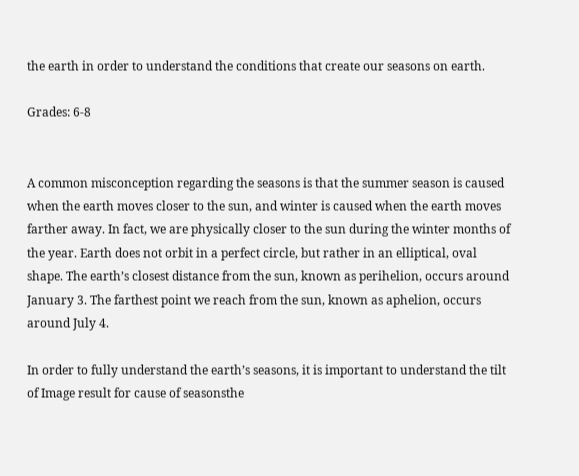the earth in order to understand the conditions that create our seasons on earth.

Grades: 6-8


A common misconception regarding the seasons is that the summer season is caused when the earth moves closer to the sun, and winter is caused when the earth moves farther away. In fact, we are physically closer to the sun during the winter months of the year. Earth does not orbit in a perfect circle, but rather in an elliptical, oval shape. The earth’s closest distance from the sun, known as perihelion, occurs around January 3. The farthest point we reach from the sun, known as aphelion, occurs around July 4.

In order to fully understand the earth’s seasons, it is important to understand the tilt of Image result for cause of seasonsthe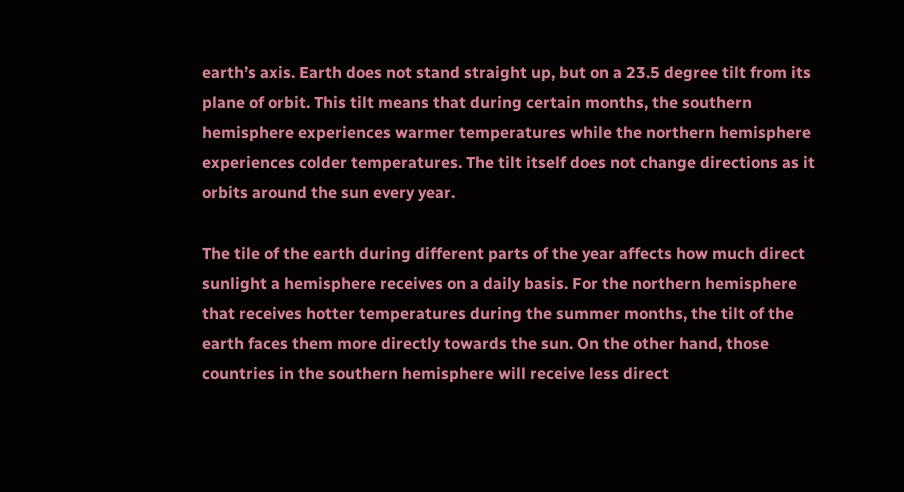earth’s axis. Earth does not stand straight up, but on a 23.5 degree tilt from its plane of orbit. This tilt means that during certain months, the southern hemisphere experiences warmer temperatures while the northern hemisphere experiences colder temperatures. The tilt itself does not change directions as it orbits around the sun every year.

The tile of the earth during different parts of the year affects how much direct sunlight a hemisphere receives on a daily basis. For the northern hemisphere that receives hotter temperatures during the summer months, the tilt of the earth faces them more directly towards the sun. On the other hand, those countries in the southern hemisphere will receive less direct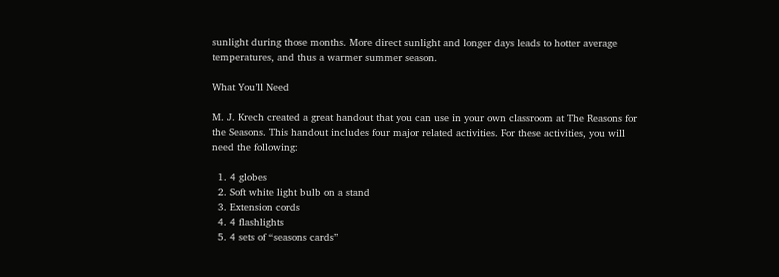sunlight during those months. More direct sunlight and longer days leads to hotter average temperatures, and thus a warmer summer season.

What You’ll Need

M. J. Krech created a great handout that you can use in your own classroom at The Reasons for the Seasons. This handout includes four major related activities. For these activities, you will need the following:

  1. 4 globes
  2. Soft white light bulb on a stand
  3. Extension cords
  4. 4 flashlights
  5. 4 sets of “seasons cards”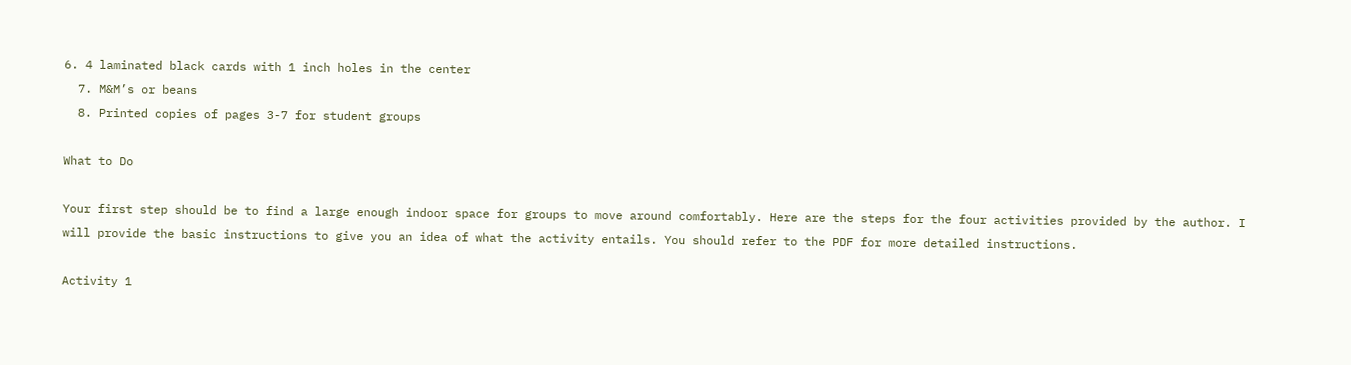6. 4 laminated black cards with 1 inch holes in the center
  7. M&M’s or beans
  8. Printed copies of pages 3-7 for student groups

What to Do

Your first step should be to find a large enough indoor space for groups to move around comfortably. Here are the steps for the four activities provided by the author. I will provide the basic instructions to give you an idea of what the activity entails. You should refer to the PDF for more detailed instructions.

Activity 1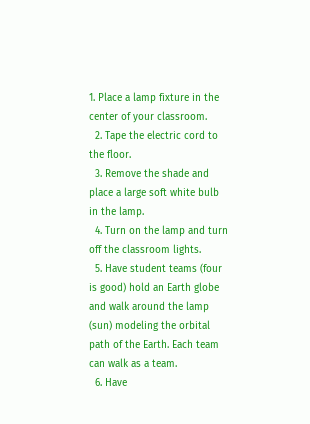1. Place a lamp fixture in the center of your classroom.
  2. Tape the electric cord to the floor.
  3. Remove the shade and place a large soft white bulb in the lamp.
  4. Turn on the lamp and turn off the classroom lights.
  5. Have student teams (four is good) hold an Earth globe and walk around the lamp (sun) modeling the orbital path of the Earth. Each team can walk as a team.
  6. Have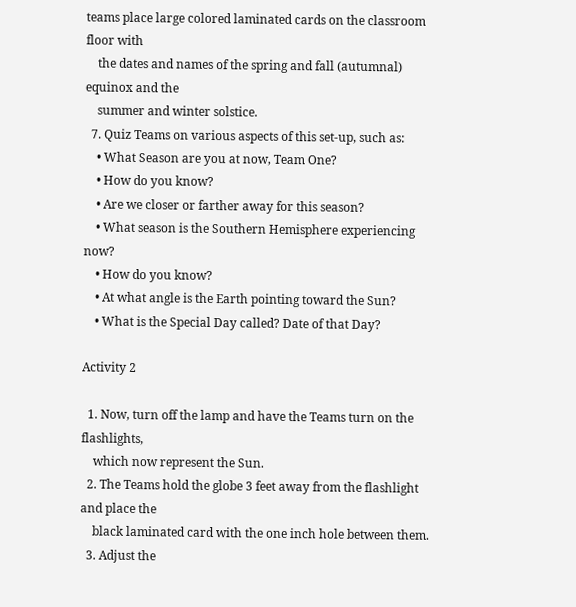teams place large colored laminated cards on the classroom floor with
    the dates and names of the spring and fall (autumnal) equinox and the
    summer and winter solstice.
  7. Quiz Teams on various aspects of this set-up, such as:
    • What Season are you at now, Team One?
    • How do you know?
    • Are we closer or farther away for this season?
    • What season is the Southern Hemisphere experiencing now?
    • How do you know?
    • At what angle is the Earth pointing toward the Sun?
    • What is the Special Day called? Date of that Day?

Activity 2

  1. Now, turn off the lamp and have the Teams turn on the flashlights,
    which now represent the Sun.
  2. The Teams hold the globe 3 feet away from the flashlight and place the
    black laminated card with the one inch hole between them.
  3. Adjust the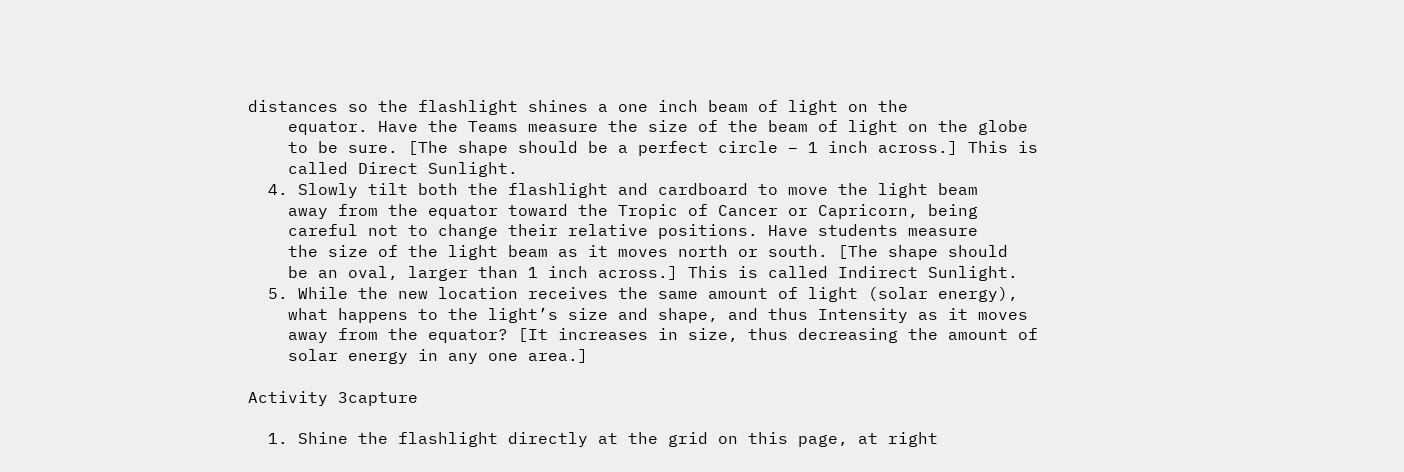distances so the flashlight shines a one inch beam of light on the
    equator. Have the Teams measure the size of the beam of light on the globe
    to be sure. [The shape should be a perfect circle – 1 inch across.] This is
    called Direct Sunlight.
  4. Slowly tilt both the flashlight and cardboard to move the light beam
    away from the equator toward the Tropic of Cancer or Capricorn, being
    careful not to change their relative positions. Have students measure
    the size of the light beam as it moves north or south. [The shape should
    be an oval, larger than 1 inch across.] This is called Indirect Sunlight.
  5. While the new location receives the same amount of light (solar energy),
    what happens to the light’s size and shape, and thus Intensity as it moves
    away from the equator? [It increases in size, thus decreasing the amount of
    solar energy in any one area.]

Activity 3capture

  1. Shine the flashlight directly at the grid on this page, at right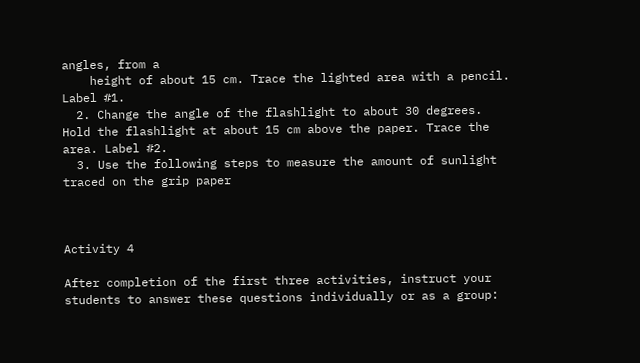angles, from a
    height of about 15 cm. Trace the lighted area with a pencil. Label #1.
  2. Change the angle of the flashlight to about 30 degrees. Hold the flashlight at about 15 cm above the paper. Trace the area. Label #2.
  3. Use the following steps to measure the amount of sunlight traced on the grip paper



Activity 4

After completion of the first three activities, instruct your students to answer these questions individually or as a group: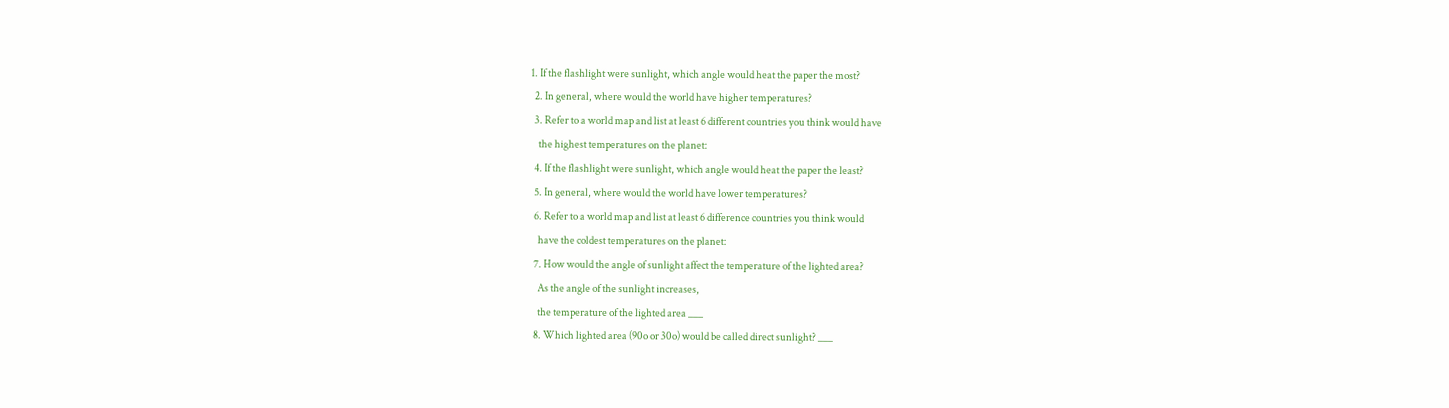1. If the flashlight were sunlight, which angle would heat the paper the most?
  2. In general, where would the world have higher temperatures?
  3. Refer to a world map and list at least 6 different countries you think would have
    the highest temperatures on the planet:
  4. If the flashlight were sunlight, which angle would heat the paper the least?
  5. In general, where would the world have lower temperatures?
  6. Refer to a world map and list at least 6 difference countries you think would
    have the coldest temperatures on the planet:
  7. How would the angle of sunlight affect the temperature of the lighted area?
    As the angle of the sunlight increases,
    the temperature of the lighted area ___
  8. Which lighted area (90o or 30o) would be called direct sunlight? ___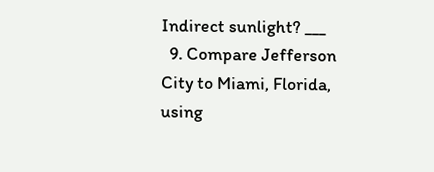Indirect sunlight? ___
  9. Compare Jefferson City to Miami, Florida, using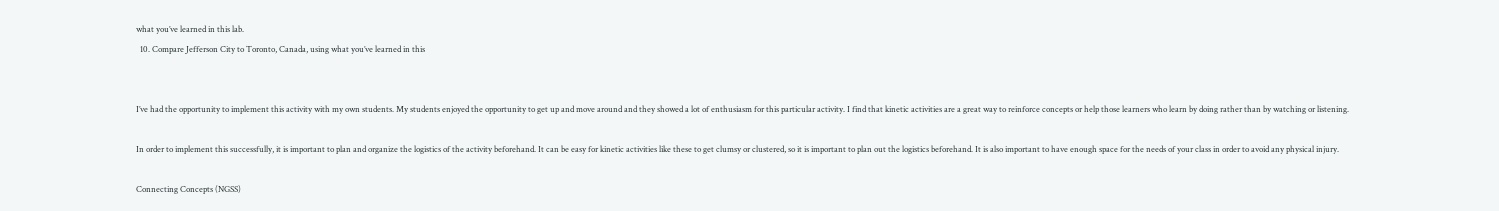what you’ve learned in this lab.
  10. Compare Jefferson City to Toronto, Canada, using what you’ve learned in this


I’ve had the opportunity to implement this activity with my own students. My students enjoyed the opportunity to get up and move around and they showed a lot of enthusiasm for this particular activity. I find that kinetic activities are a great way to reinforce concepts or help those learners who learn by doing rather than by watching or listening.

In order to implement this successfully, it is important to plan and organize the logistics of the activity beforehand. It can be easy for kinetic activities like these to get clumsy or clustered, so it is important to plan out the logistics beforehand. It is also important to have enough space for the needs of your class in order to avoid any physical injury.

Connecting Concepts (NGSS)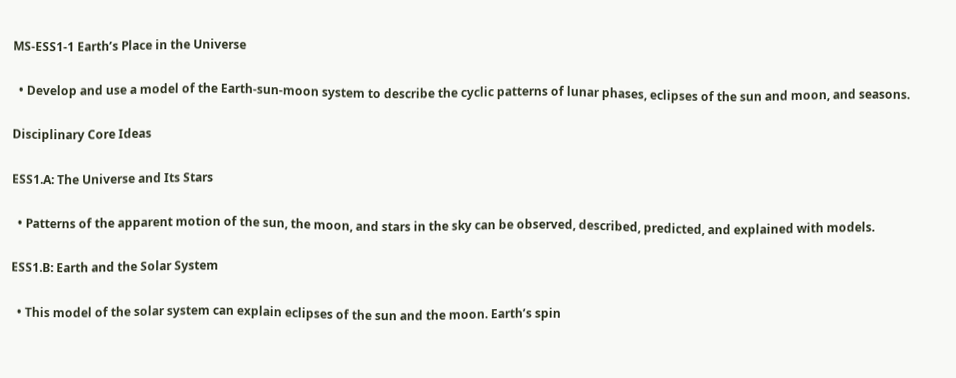MS-ESS1-1 Earth’s Place in the Universe

  • Develop and use a model of the Earth-sun-moon system to describe the cyclic patterns of lunar phases, eclipses of the sun and moon, and seasons.

Disciplinary Core Ideas

ESS1.A: The Universe and Its Stars

  • Patterns of the apparent motion of the sun, the moon, and stars in the sky can be observed, described, predicted, and explained with models.

ESS1.B: Earth and the Solar System

  • This model of the solar system can explain eclipses of the sun and the moon. Earth’s spin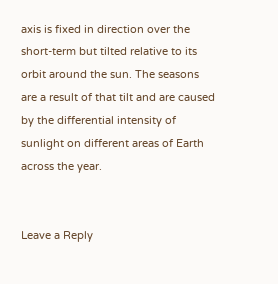axis is fixed in direction over the short-term but tilted relative to its orbit around the sun. The seasons are a result of that tilt and are caused by the differential intensity of sunlight on different areas of Earth across the year.


Leave a Reply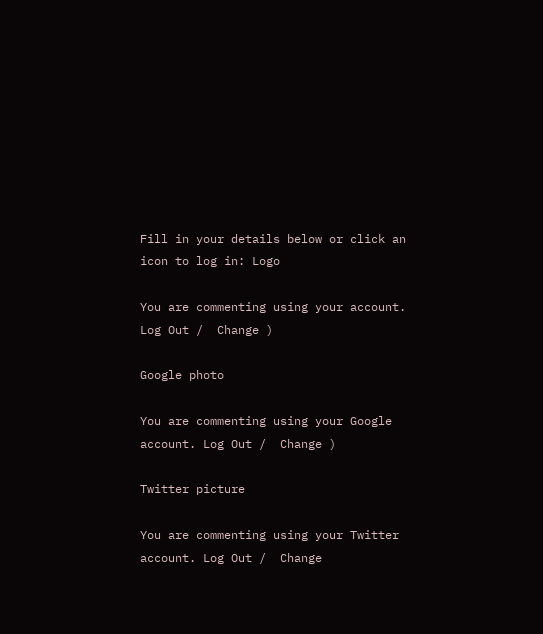Fill in your details below or click an icon to log in: Logo

You are commenting using your account. Log Out /  Change )

Google photo

You are commenting using your Google account. Log Out /  Change )

Twitter picture

You are commenting using your Twitter account. Log Out /  Change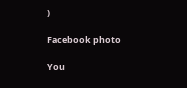)

Facebook photo

You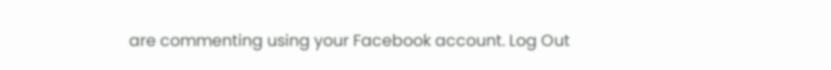are commenting using your Facebook account. Log Out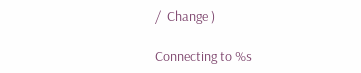/  Change )

Connecting to %s